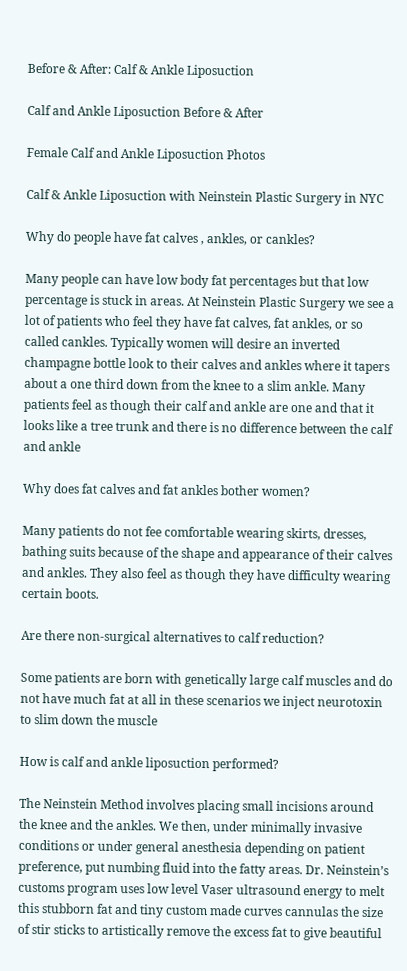Before & After: Calf & Ankle Liposuction

Calf and Ankle Liposuction Before & After

Female Calf and Ankle Liposuction Photos

Calf & Ankle Liposuction with Neinstein Plastic Surgery in NYC

Why do people have fat calves , ankles, or cankles?

Many people can have low body fat percentages but that low percentage is stuck in areas. At Neinstein Plastic Surgery we see a lot of patients who feel they have fat calves, fat ankles, or so called cankles. Typically women will desire an inverted champagne bottle look to their calves and ankles where it tapers about a one third down from the knee to a slim ankle. Many patients feel as though their calf and ankle are one and that it looks like a tree trunk and there is no difference between the calf and ankle

Why does fat calves and fat ankles bother women?

Many patients do not fee comfortable wearing skirts, dresses, bathing suits because of the shape and appearance of their calves and ankles. They also feel as though they have difficulty wearing certain boots.

Are there non-surgical alternatives to calf reduction?

Some patients are born with genetically large calf muscles and do not have much fat at all in these scenarios we inject neurotoxin to slim down the muscle

How is calf and ankle liposuction performed?

The Neinstein Method involves placing small incisions around the knee and the ankles. We then, under minimally invasive conditions or under general anesthesia depending on patient preference, put numbing fluid into the fatty areas. Dr. Neinstein’s customs program uses low level Vaser ultrasound energy to melt this stubborn fat and tiny custom made curves cannulas the size of stir sticks to artistically remove the excess fat to give beautiful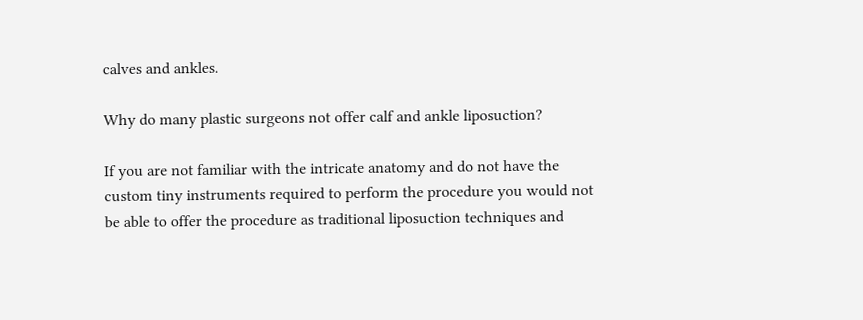calves and ankles.

Why do many plastic surgeons not offer calf and ankle liposuction?

If you are not familiar with the intricate anatomy and do not have the custom tiny instruments required to perform the procedure you would not be able to offer the procedure as traditional liposuction techniques and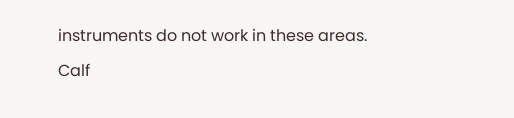instruments do not work in these areas.

Calf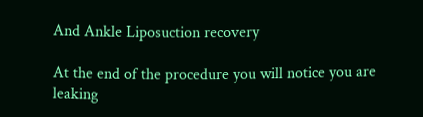And Ankle Liposuction recovery

At the end of the procedure you will notice you are leaking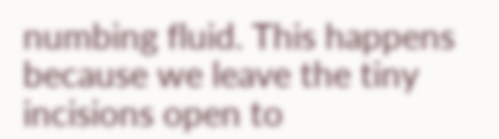numbing fluid. This happens because we leave the tiny incisions open to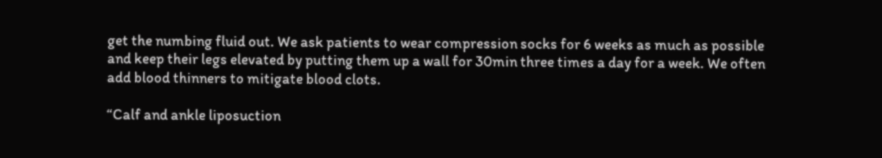get the numbing fluid out. We ask patients to wear compression socks for 6 weeks as much as possible and keep their legs elevated by putting them up a wall for 30min three times a day for a week. We often add blood thinners to mitigate blood clots.

“Calf and ankle liposuction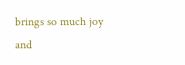brings so much joy and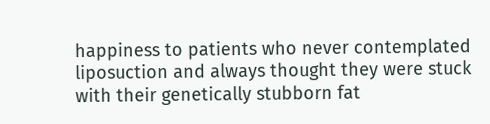happiness to patients who never contemplated liposuction and always thought they were stuck with their genetically stubborn fat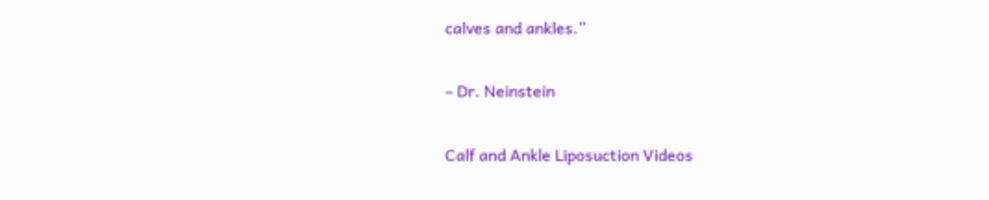calves and ankles.”

– Dr. Neinstein

Calf and Ankle Liposuction Videos